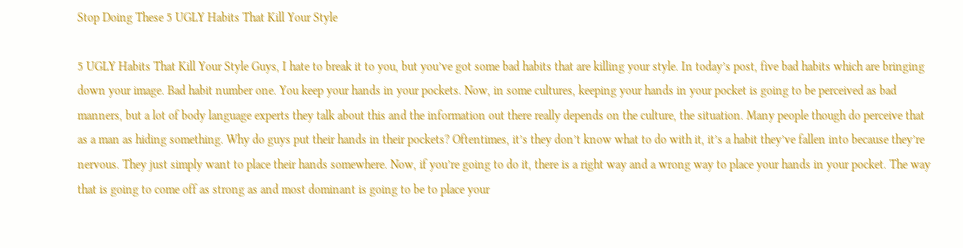Stop Doing These 5 UGLY Habits That Kill Your Style

5 UGLY Habits That Kill Your Style Guys, I hate to break it to you, but you’ve got some bad habits that are killing your style. In today’s post, five bad habits which are bringing down your image. Bad habit number one. You keep your hands in your pockets. Now, in some cultures, keeping your hands in your pocket is going to be perceived as bad manners, but a lot of body language experts they talk about this and the information out there really depends on the culture, the situation. Many people though do perceive that as a man as hiding something. Why do guys put their hands in their pockets? Oftentimes, it’s they don’t know what to do with it, it’s a habit they’ve fallen into because they’re nervous. They just simply want to place their hands somewhere. Now, if you’re going to do it, there is a right way and a wrong way to place your hands in your pocket. The way that is going to come off as strong as and most dominant is going to be to place your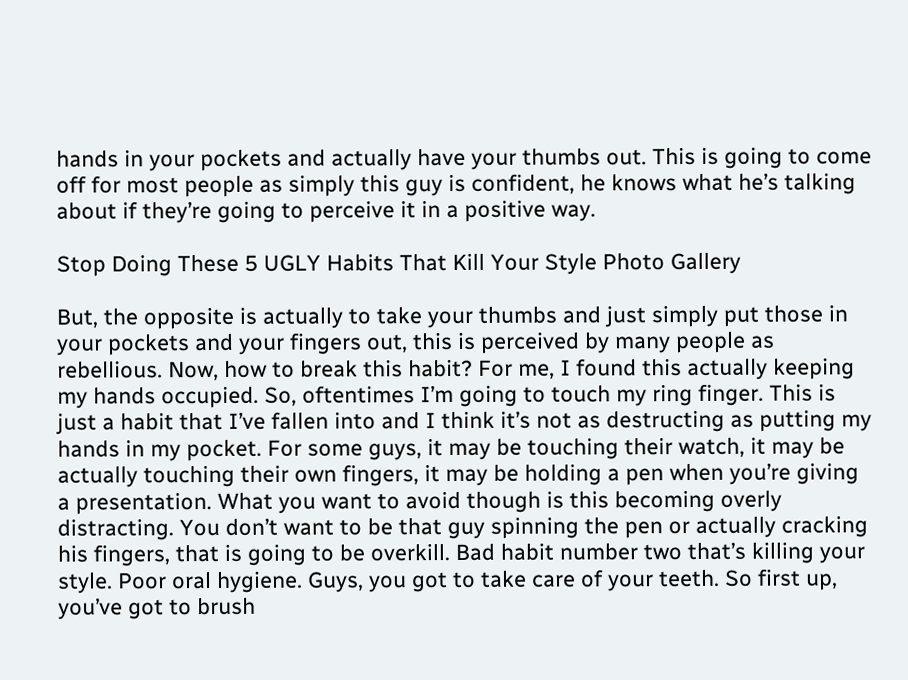hands in your pockets and actually have your thumbs out. This is going to come off for most people as simply this guy is confident, he knows what he’s talking about if they’re going to perceive it in a positive way.

Stop Doing These 5 UGLY Habits That Kill Your Style Photo Gallery

But, the opposite is actually to take your thumbs and just simply put those in your pockets and your fingers out, this is perceived by many people as rebellious. Now, how to break this habit? For me, I found this actually keeping my hands occupied. So, oftentimes I’m going to touch my ring finger. This is just a habit that I’ve fallen into and I think it’s not as destructing as putting my hands in my pocket. For some guys, it may be touching their watch, it may be actually touching their own fingers, it may be holding a pen when you’re giving a presentation. What you want to avoid though is this becoming overly distracting. You don’t want to be that guy spinning the pen or actually cracking his fingers, that is going to be overkill. Bad habit number two that’s killing your style. Poor oral hygiene. Guys, you got to take care of your teeth. So first up, you’ve got to brush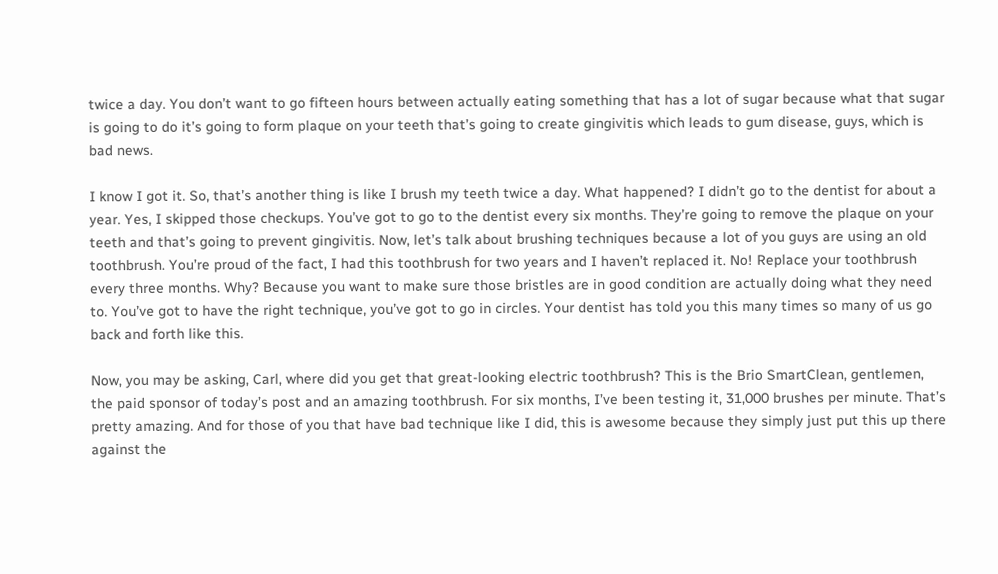twice a day. You don’t want to go fifteen hours between actually eating something that has a lot of sugar because what that sugar is going to do it’s going to form plaque on your teeth that’s going to create gingivitis which leads to gum disease, guys, which is bad news.

I know I got it. So, that’s another thing is like I brush my teeth twice a day. What happened? I didn’t go to the dentist for about a year. Yes, I skipped those checkups. You’ve got to go to the dentist every six months. They’re going to remove the plaque on your teeth and that’s going to prevent gingivitis. Now, let’s talk about brushing techniques because a lot of you guys are using an old toothbrush. You’re proud of the fact, I had this toothbrush for two years and I haven’t replaced it. No! Replace your toothbrush every three months. Why? Because you want to make sure those bristles are in good condition are actually doing what they need to. You’ve got to have the right technique, you’ve got to go in circles. Your dentist has told you this many times so many of us go back and forth like this.

Now, you may be asking, Carl, where did you get that great-looking electric toothbrush? This is the Brio SmartClean, gentlemen, the paid sponsor of today’s post and an amazing toothbrush. For six months, I’ve been testing it, 31,000 brushes per minute. That’s pretty amazing. And for those of you that have bad technique like I did, this is awesome because they simply just put this up there against the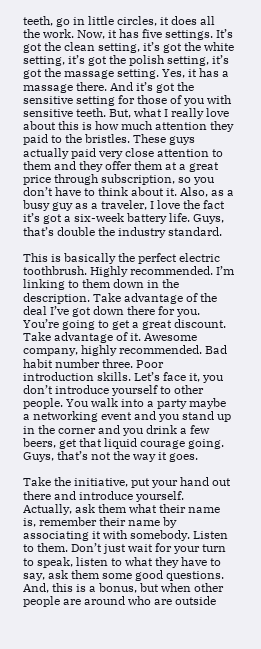teeth, go in little circles, it does all the work. Now, it has five settings. It’s got the clean setting, it’s got the white setting, it’s got the polish setting, it’s got the massage setting. Yes, it has a massage there. And it’s got the sensitive setting for those of you with sensitive teeth. But, what I really love about this is how much attention they paid to the bristles. These guys actually paid very close attention to them and they offer them at a great price through subscription, so you don’t have to think about it. Also, as a busy guy as a traveler, I love the fact it’s got a six-week battery life. Guys, that’s double the industry standard.

This is basically the perfect electric toothbrush. Highly recommended. I’m linking to them down in the description. Take advantage of the deal I’ve got down there for you. You’re going to get a great discount. Take advantage of it. Awesome company, highly recommended. Bad habit number three. Poor introduction skills. Let’s face it, you don’t introduce yourself to other people. You walk into a party maybe a networking event and you stand up in the corner and you drink a few beers, get that liquid courage going. Guys, that’s not the way it goes.

Take the initiative, put your hand out there and introduce yourself. Actually, ask them what their name is, remember their name by associating it with somebody. Listen to them. Don’t just wait for your turn to speak, listen to what they have to say, ask them some good questions. And, this is a bonus, but when other people are around who are outside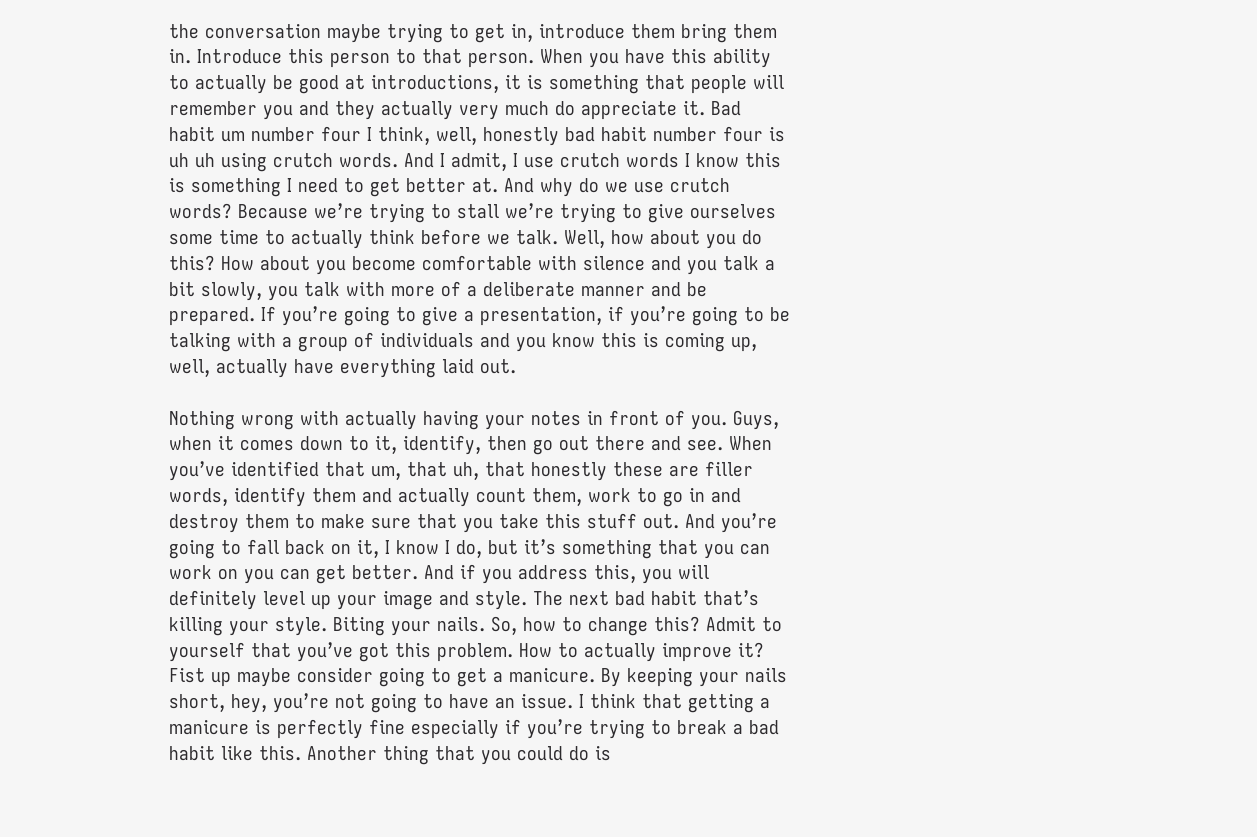the conversation maybe trying to get in, introduce them bring them in. Introduce this person to that person. When you have this ability to actually be good at introductions, it is something that people will remember you and they actually very much do appreciate it. Bad habit um number four I think, well, honestly bad habit number four is uh uh using crutch words. And I admit, I use crutch words I know this is something I need to get better at. And why do we use crutch words? Because we’re trying to stall we’re trying to give ourselves some time to actually think before we talk. Well, how about you do this? How about you become comfortable with silence and you talk a bit slowly, you talk with more of a deliberate manner and be prepared. If you’re going to give a presentation, if you’re going to be talking with a group of individuals and you know this is coming up, well, actually have everything laid out.

Nothing wrong with actually having your notes in front of you. Guys, when it comes down to it, identify, then go out there and see. When you’ve identified that um, that uh, that honestly these are filler words, identify them and actually count them, work to go in and destroy them to make sure that you take this stuff out. And you’re going to fall back on it, I know I do, but it’s something that you can work on you can get better. And if you address this, you will definitely level up your image and style. The next bad habit that’s killing your style. Biting your nails. So, how to change this? Admit to yourself that you’ve got this problem. How to actually improve it? Fist up maybe consider going to get a manicure. By keeping your nails short, hey, you’re not going to have an issue. I think that getting a manicure is perfectly fine especially if you’re trying to break a bad habit like this. Another thing that you could do is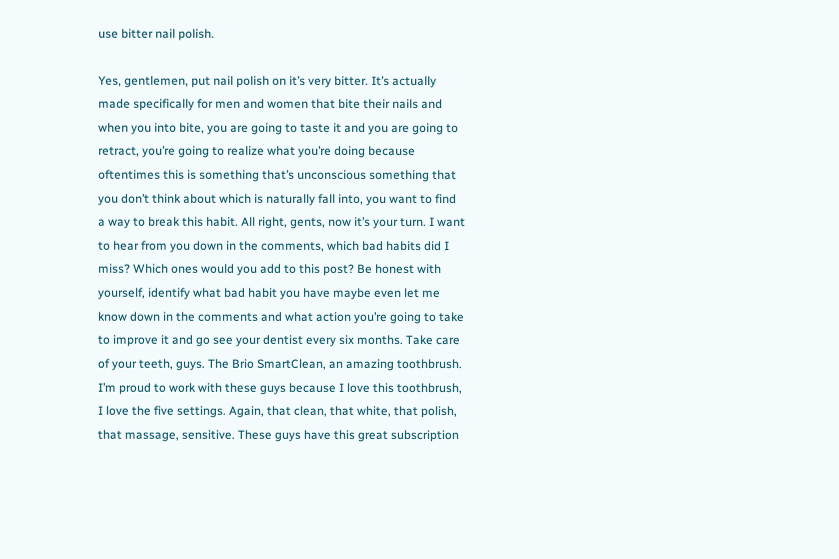use bitter nail polish.

Yes, gentlemen, put nail polish on it’s very bitter. It’s actually made specifically for men and women that bite their nails and when you into bite, you are going to taste it and you are going to retract, you’re going to realize what you’re doing because oftentimes this is something that’s unconscious something that you don’t think about which is naturally fall into, you want to find a way to break this habit. All right, gents, now it’s your turn. I want to hear from you down in the comments, which bad habits did I miss? Which ones would you add to this post? Be honest with yourself, identify what bad habit you have maybe even let me know down in the comments and what action you’re going to take to improve it and go see your dentist every six months. Take care of your teeth, guys. The Brio SmartClean, an amazing toothbrush. I’m proud to work with these guys because I love this toothbrush, I love the five settings. Again, that clean, that white, that polish, that massage, sensitive. These guys have this great subscription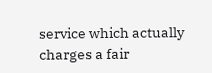service which actually charges a fair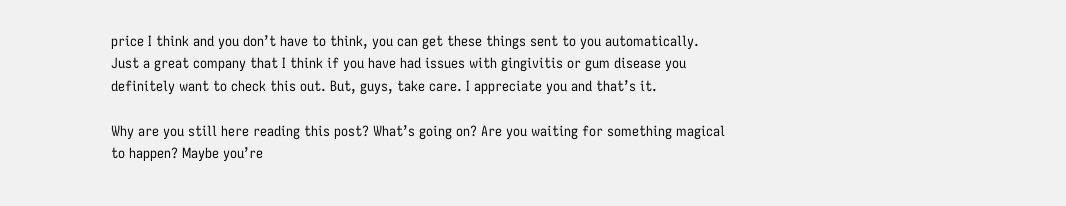price I think and you don’t have to think, you can get these things sent to you automatically. Just a great company that I think if you have had issues with gingivitis or gum disease you definitely want to check this out. But, guys, take care. I appreciate you and that’s it.

Why are you still here reading this post? What’s going on? Are you waiting for something magical to happen? Maybe you’re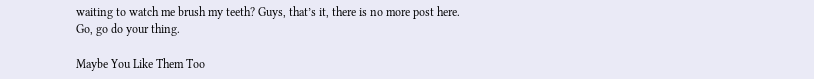waiting to watch me brush my teeth? Guys, that’s it, there is no more post here. Go, go do your thing.

Maybe You Like Them Too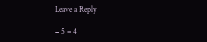Leave a Reply

− 5 = 4